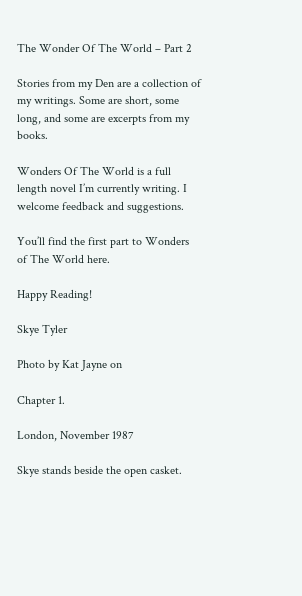The Wonder Of The World – Part 2

Stories from my Den are a collection of my writings. Some are short, some long, and some are excerpts from my books.

Wonders Of The World is a full length novel I’m currently writing. I welcome feedback and suggestions.

You’ll find the first part to Wonders of The World here.

Happy Reading!

Skye Tyler

Photo by Kat Jayne on

Chapter 1.

London, November 1987

Skye stands beside the open casket.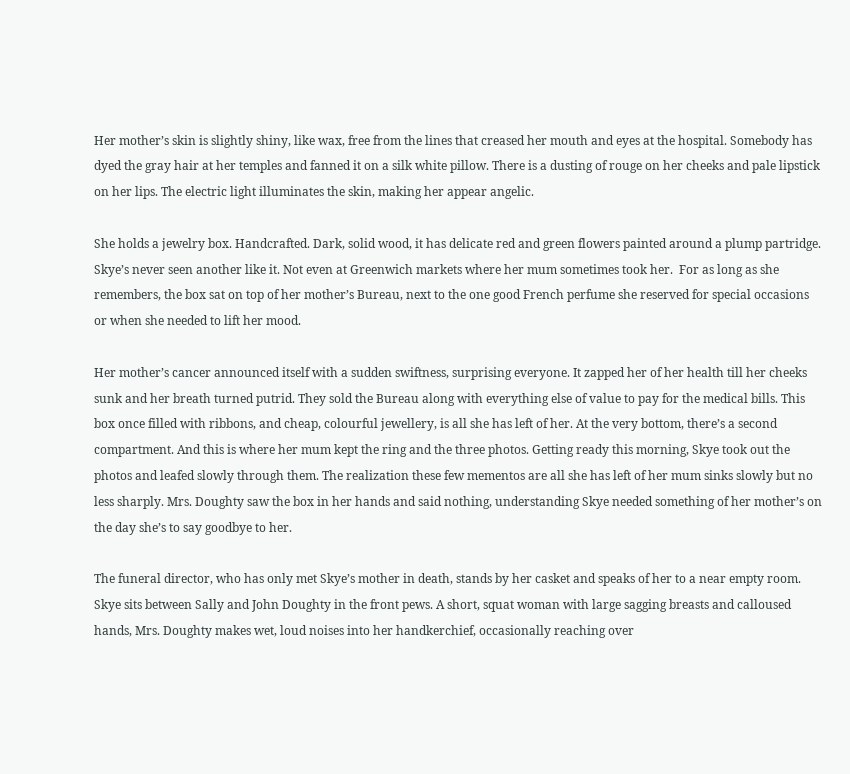Her mother’s skin is slightly shiny, like wax, free from the lines that creased her mouth and eyes at the hospital. Somebody has dyed the gray hair at her temples and fanned it on a silk white pillow. There is a dusting of rouge on her cheeks and pale lipstick on her lips. The electric light illuminates the skin, making her appear angelic.

She holds a jewelry box. Handcrafted. Dark, solid wood, it has delicate red and green flowers painted around a plump partridge. Skye’s never seen another like it. Not even at Greenwich markets where her mum sometimes took her.  For as long as she remembers, the box sat on top of her mother’s Bureau, next to the one good French perfume she reserved for special occasions or when she needed to lift her mood.

Her mother’s cancer announced itself with a sudden swiftness, surprising everyone. It zapped her of her health till her cheeks sunk and her breath turned putrid. They sold the Bureau along with everything else of value to pay for the medical bills. This box once filled with ribbons, and cheap, colourful jewellery, is all she has left of her. At the very bottom, there’s a second compartment. And this is where her mum kept the ring and the three photos. Getting ready this morning, Skye took out the photos and leafed slowly through them. The realization these few mementos are all she has left of her mum sinks slowly but no less sharply. Mrs. Doughty saw the box in her hands and said nothing, understanding Skye needed something of her mother’s on the day she’s to say goodbye to her.

The funeral director, who has only met Skye’s mother in death, stands by her casket and speaks of her to a near empty room. Skye sits between Sally and John Doughty in the front pews. A short, squat woman with large sagging breasts and calloused hands, Mrs. Doughty makes wet, loud noises into her handkerchief, occasionally reaching over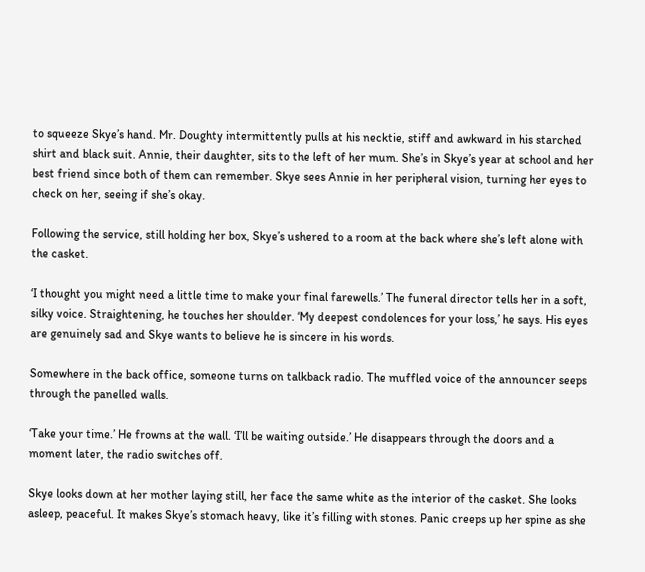to squeeze Skye’s hand. Mr. Doughty intermittently pulls at his necktie, stiff and awkward in his starched shirt and black suit. Annie, their daughter, sits to the left of her mum. She’s in Skye’s year at school and her best friend since both of them can remember. Skye sees Annie in her peripheral vision, turning her eyes to check on her, seeing if she’s okay.

Following the service, still holding her box, Skye’s ushered to a room at the back where she’s left alone with the casket.

‘I thought you might need a little time to make your final farewells.’ The funeral director tells her in a soft, silky voice. Straightening, he touches her shoulder. ‘My deepest condolences for your loss,’ he says. His eyes are genuinely sad and Skye wants to believe he is sincere in his words.

Somewhere in the back office, someone turns on talkback radio. The muffled voice of the announcer seeps through the panelled walls.

‘Take your time.’ He frowns at the wall. ‘I’ll be waiting outside.’ He disappears through the doors and a moment later, the radio switches off.

Skye looks down at her mother laying still, her face the same white as the interior of the casket. She looks asleep, peaceful. It makes Skye’s stomach heavy, like it’s filling with stones. Panic creeps up her spine as she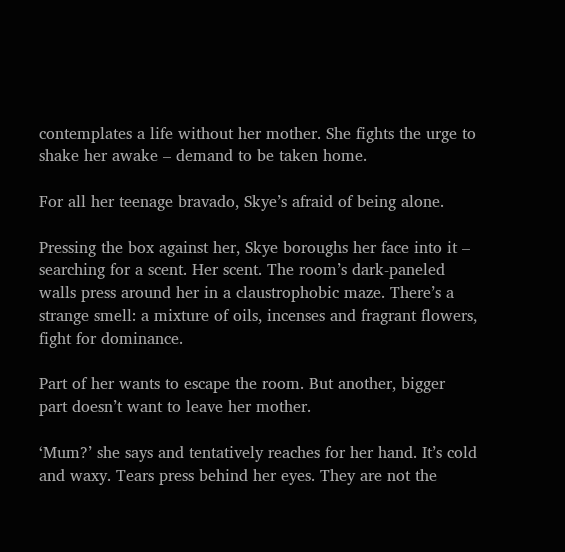contemplates a life without her mother. She fights the urge to shake her awake – demand to be taken home.

For all her teenage bravado, Skye’s afraid of being alone.

Pressing the box against her, Skye boroughs her face into it – searching for a scent. Her scent. The room’s dark-paneled walls press around her in a claustrophobic maze. There’s a strange smell: a mixture of oils, incenses and fragrant flowers, fight for dominance.

Part of her wants to escape the room. But another, bigger part doesn’t want to leave her mother.

‘Mum?’ she says and tentatively reaches for her hand. It’s cold and waxy. Tears press behind her eyes. They are not the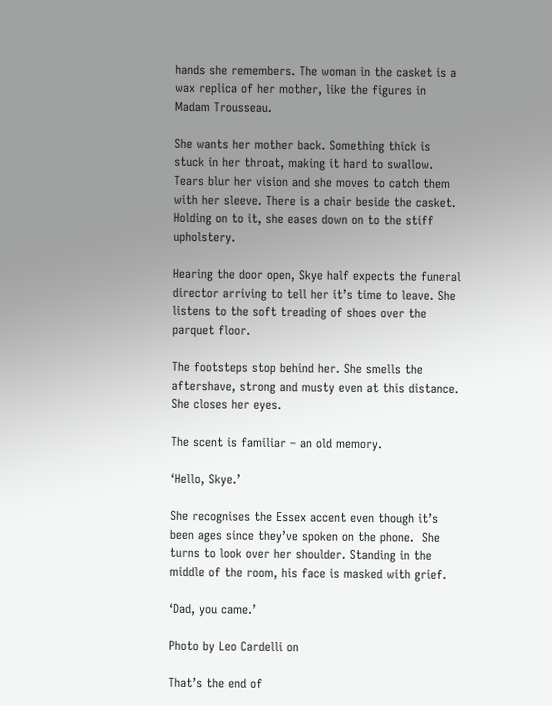hands she remembers. The woman in the casket is a wax replica of her mother, like the figures in Madam Trousseau.

She wants her mother back. Something thick is stuck in her throat, making it hard to swallow.  Tears blur her vision and she moves to catch them with her sleeve. There is a chair beside the casket. Holding on to it, she eases down on to the stiff upholstery.

Hearing the door open, Skye half expects the funeral director arriving to tell her it’s time to leave. She listens to the soft treading of shoes over the parquet floor.

The footsteps stop behind her. She smells the aftershave, strong and musty even at this distance. She closes her eyes.

The scent is familiar – an old memory.

‘Hello, Skye.’

She recognises the Essex accent even though it’s been ages since they’ve spoken on the phone.  She turns to look over her shoulder. Standing in the middle of the room, his face is masked with grief.

‘Dad, you came.’

Photo by Leo Cardelli on

That’s the end of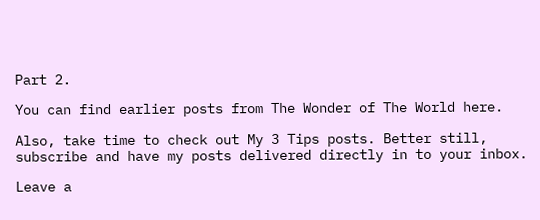Part 2.

You can find earlier posts from The Wonder of The World here.

Also, take time to check out My 3 Tips posts. Better still, subscribe and have my posts delivered directly in to your inbox.

Leave a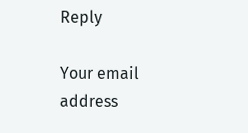Reply

Your email address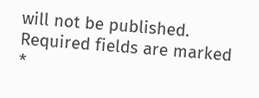will not be published. Required fields are marked *